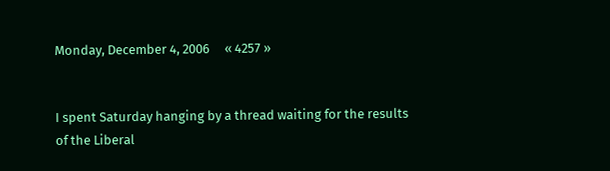Monday, December 4, 2006     « 4257 »


I spent Saturday hanging by a thread waiting for the results of the Liberal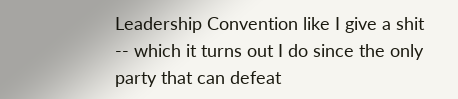Leadership Convention like I give a shit -- which it turns out I do since the only party that can defeat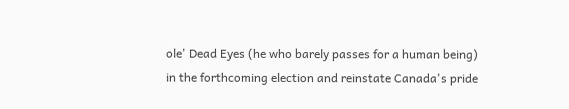ole' Dead Eyes (he who barely passes for a human being) in the forthcoming election and reinstate Canada's pride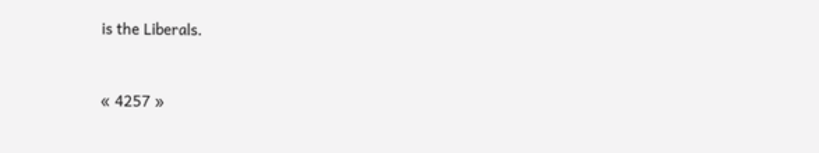is the Liberals.


« 4257 »